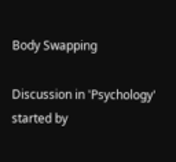Body Swapping

Discussion in 'Psychology' started by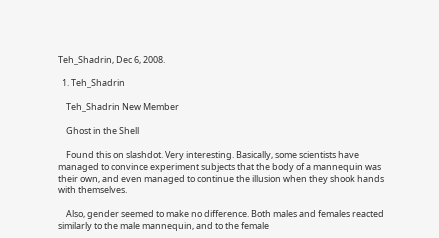Teh_Shadrin, Dec 6, 2008.

  1. Teh_Shadrin

    Teh_Shadrin New Member

    Ghost in the Shell

    Found this on slashdot. Very interesting. Basically, some scientists have managed to convince experiment subjects that the body of a mannequin was their own, and even managed to continue the illusion when they shook hands with themselves.

    Also, gender seemed to make no difference. Both males and females reacted similarly to the male mannequin, and to the female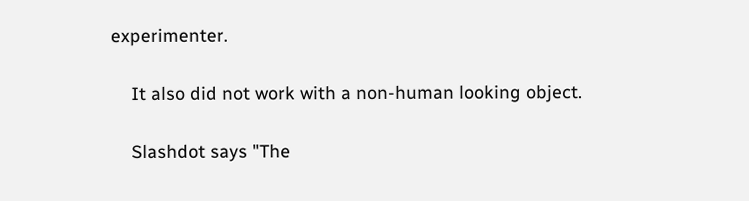experimenter.

    It also did not work with a non-human looking object.

    Slashdot says "The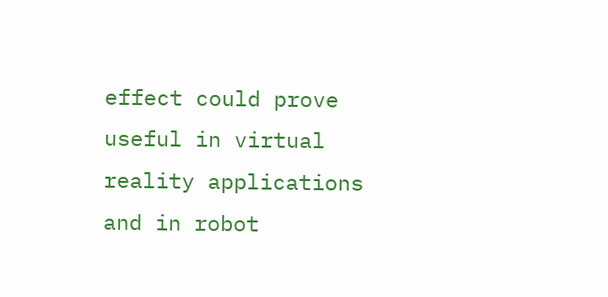effect could prove useful in virtual reality applications and in robot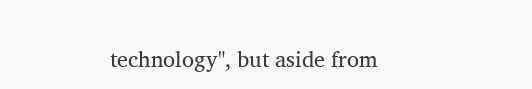technology", but aside from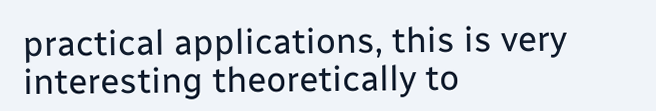practical applications, this is very interesting theoretically to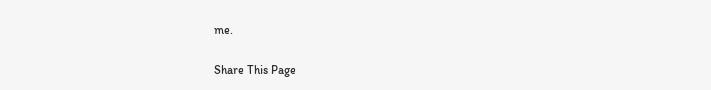me.

Share This Page